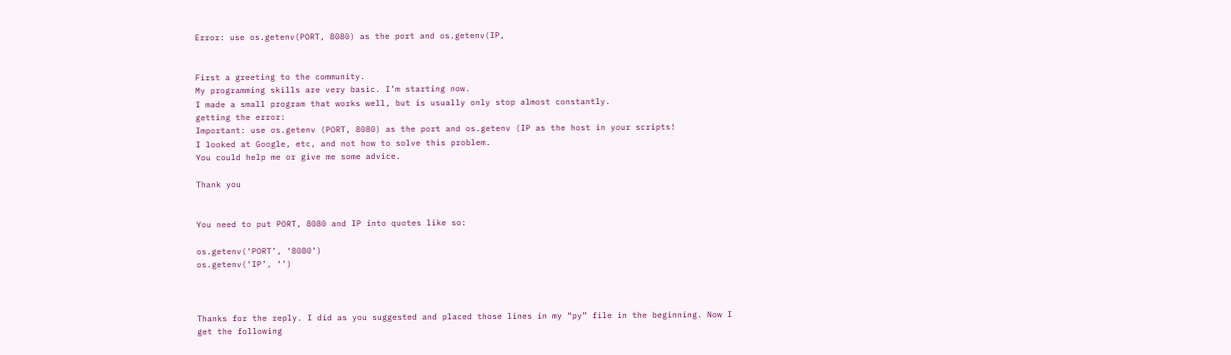Error: use os.getenv(PORT, 8080) as the port and os.getenv(IP,


First a greeting to the community.
My programming skills are very basic. I’m starting now.
I made a small program that works well, but is usually only stop almost constantly.
getting the error:
Important: use os.getenv (PORT, 8080) as the port and os.getenv (IP as the host in your scripts!
I looked at Google, etc, and not how to solve this problem.
You could help me or give me some advice.

Thank you


You need to put PORT, 8080 and IP into quotes like so:

os.getenv(‘PORT’, ‘8080’)
os.getenv(‘IP’, ‘’)



Thanks for the reply. I did as you suggested and placed those lines in my “py” file in the beginning. Now I get the following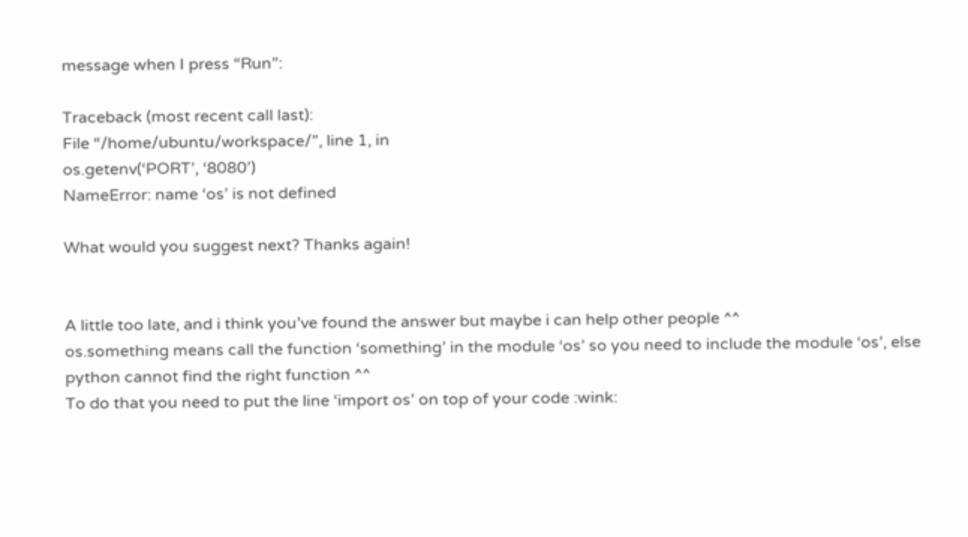message when I press “Run”:

Traceback (most recent call last):
File “/home/ubuntu/workspace/”, line 1, in
os.getenv(‘PORT’, ‘8080’)
NameError: name ‘os’ is not defined

What would you suggest next? Thanks again!


A little too late, and i think you’ve found the answer but maybe i can help other people ^^
os.something means call the function ‘something’ in the module ‘os’ so you need to include the module ‘os’, else python cannot find the right function ^^
To do that you need to put the line ‘import os’ on top of your code :wink: